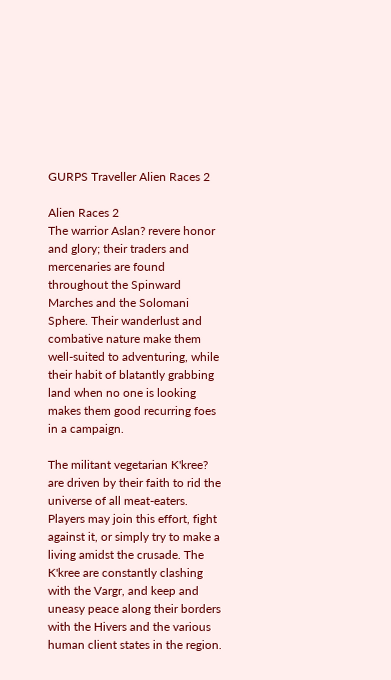GURPS Traveller Alien Races 2

Alien Races 2
The warrior Aslan? revere honor and glory; their traders and mercenaries are found throughout the Spinward Marches and the Solomani Sphere. Their wanderlust and combative nature make them well-suited to adventuring, while their habit of blatantly grabbing land when no one is looking makes them good recurring foes in a campaign.

The militant vegetarian K'kree? are driven by their faith to rid the universe of all meat-eaters. Players may join this effort, fight against it, or simply try to make a living amidst the crusade. The K'kree are constantly clashing with the Vargr, and keep and uneasy peace along their borders with the Hivers and the various human client states in the region.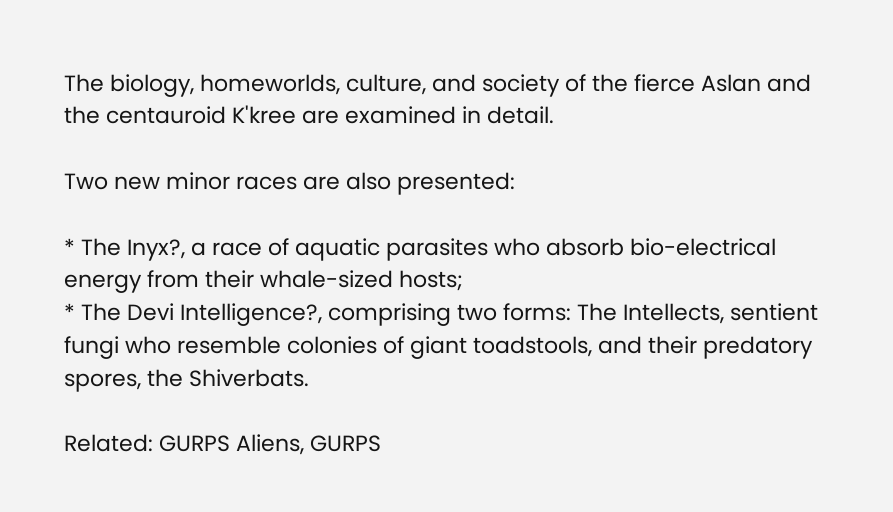The biology, homeworlds, culture, and society of the fierce Aslan and the centauroid K'kree are examined in detail.

Two new minor races are also presented:

* The Inyx?, a race of aquatic parasites who absorb bio-electrical energy from their whale-sized hosts;
* The Devi Intelligence?, comprising two forms: The Intellects, sentient fungi who resemble colonies of giant toadstools, and their predatory spores, the Shiverbats.

Related: GURPS Aliens, GURPS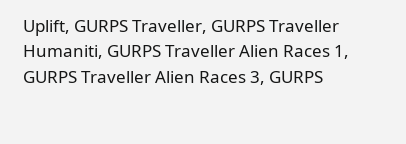Uplift, GURPS Traveller, GURPS Traveller Humaniti, GURPS Traveller Alien Races 1, GURPS Traveller Alien Races 3, GURPS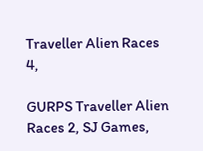Traveller Alien Races 4,

GURPS Traveller Alien Races 2, SJ Games,